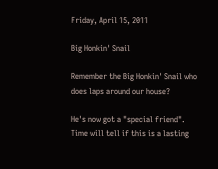Friday, April 15, 2011

Big Honkin' Snail

Remember the Big Honkin' Snail who does laps around our house?

He's now got a "special friend". Time will tell if this is a lasting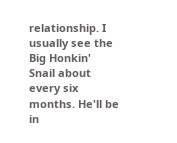relationship. I usually see the Big Honkin' Snail about every six months. He'll be in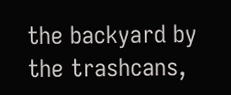the backyard by the trashcans,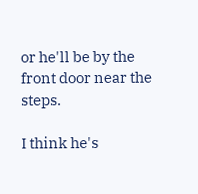or he'll be by the front door near the steps.

I think he's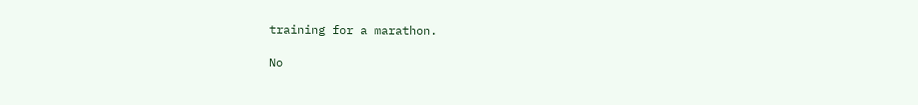training for a marathon.

No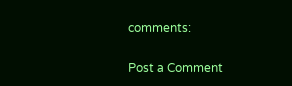comments:

Post a Comment